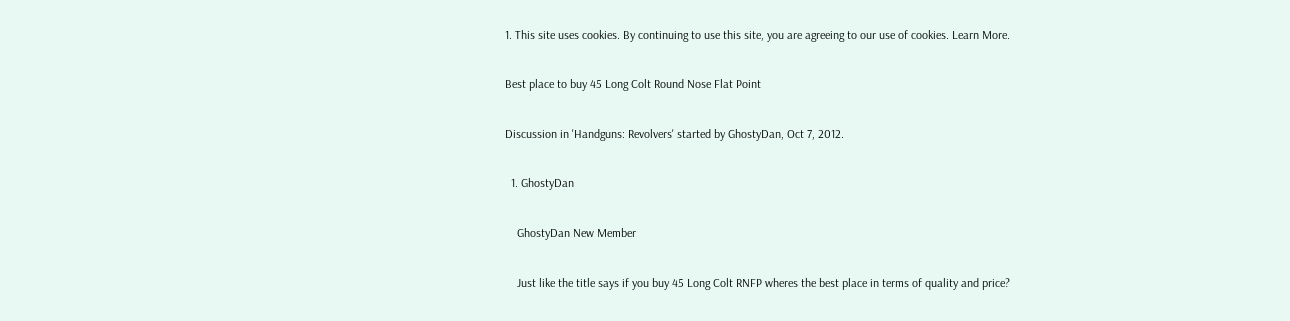1. This site uses cookies. By continuing to use this site, you are agreeing to our use of cookies. Learn More.

Best place to buy 45 Long Colt Round Nose Flat Point

Discussion in 'Handguns: Revolvers' started by GhostyDan, Oct 7, 2012.

  1. GhostyDan

    GhostyDan New Member

    Just like the title says if you buy 45 Long Colt RNFP wheres the best place in terms of quality and price?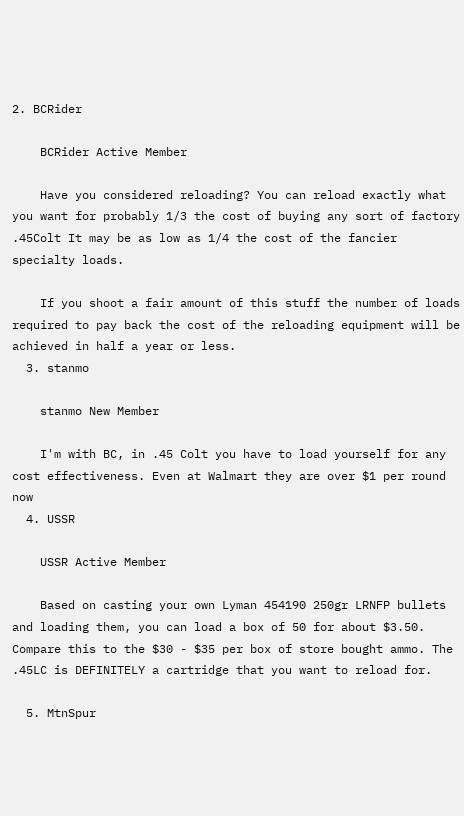2. BCRider

    BCRider Active Member

    Have you considered reloading? You can reload exactly what you want for probably 1/3 the cost of buying any sort of factory .45Colt It may be as low as 1/4 the cost of the fancier specialty loads.

    If you shoot a fair amount of this stuff the number of loads required to pay back the cost of the reloading equipment will be achieved in half a year or less.
  3. stanmo

    stanmo New Member

    I'm with BC, in .45 Colt you have to load yourself for any cost effectiveness. Even at Walmart they are over $1 per round now
  4. USSR

    USSR Active Member

    Based on casting your own Lyman 454190 250gr LRNFP bullets and loading them, you can load a box of 50 for about $3.50. Compare this to the $30 - $35 per box of store bought ammo. The .45LC is DEFINITELY a cartridge that you want to reload for.

  5. MtnSpur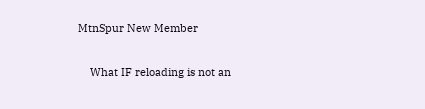MtnSpur New Member

    What IF reloading is not an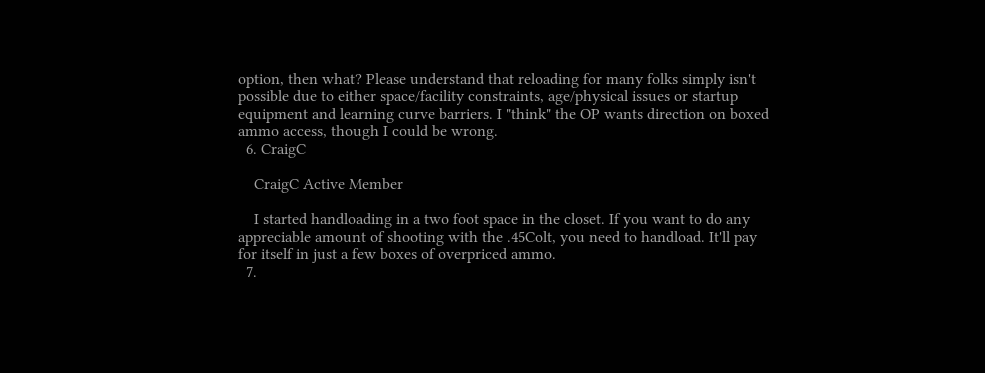option, then what? Please understand that reloading for many folks simply isn't possible due to either space/facility constraints, age/physical issues or startup equipment and learning curve barriers. I "think" the OP wants direction on boxed ammo access, though I could be wrong.
  6. CraigC

    CraigC Active Member

    I started handloading in a two foot space in the closet. If you want to do any appreciable amount of shooting with the .45Colt, you need to handload. It'll pay for itself in just a few boxes of overpriced ammo.
  7.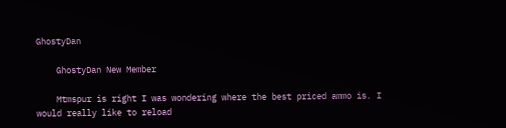GhostyDan

    GhostyDan New Member

    Mtmspur is right I was wondering where the best priced ammo is. I would really like to reload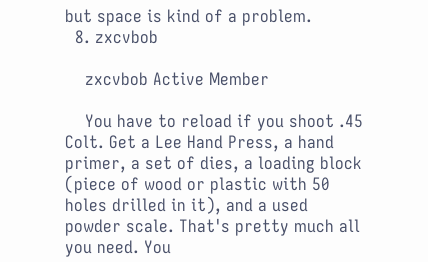but space is kind of a problem.
  8. zxcvbob

    zxcvbob Active Member

    You have to reload if you shoot .45 Colt. Get a Lee Hand Press, a hand primer, a set of dies, a loading block (piece of wood or plastic with 50 holes drilled in it), and a used powder scale. That's pretty much all you need. You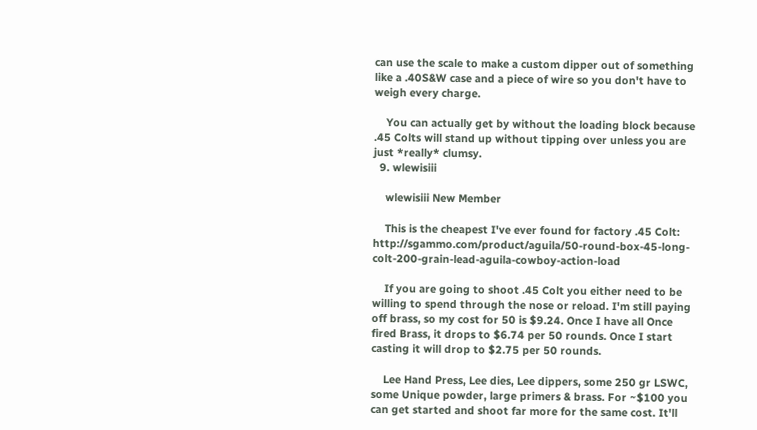can use the scale to make a custom dipper out of something like a .40S&W case and a piece of wire so you don't have to weigh every charge.

    You can actually get by without the loading block because .45 Colts will stand up without tipping over unless you are just *really* clumsy.
  9. wlewisiii

    wlewisiii New Member

    This is the cheapest I've ever found for factory .45 Colt: http://sgammo.com/product/aguila/50-round-box-45-long-colt-200-grain-lead-aguila-cowboy-action-load

    If you are going to shoot .45 Colt you either need to be willing to spend through the nose or reload. I'm still paying off brass, so my cost for 50 is $9.24. Once I have all Once fired Brass, it drops to $6.74 per 50 rounds. Once I start casting it will drop to $2.75 per 50 rounds.

    Lee Hand Press, Lee dies, Lee dippers, some 250 gr LSWC, some Unique powder, large primers & brass. For ~$100 you can get started and shoot far more for the same cost. It'll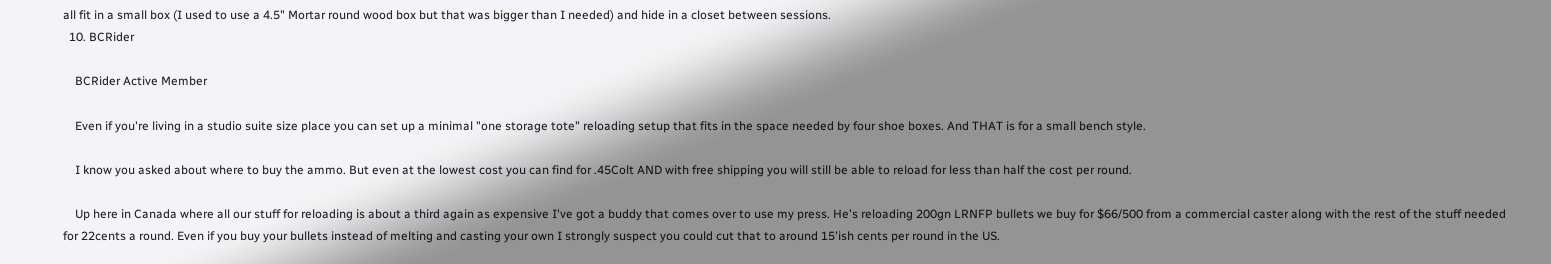all fit in a small box (I used to use a 4.5" Mortar round wood box but that was bigger than I needed) and hide in a closet between sessions.
  10. BCRider

    BCRider Active Member

    Even if you're living in a studio suite size place you can set up a minimal "one storage tote" reloading setup that fits in the space needed by four shoe boxes. And THAT is for a small bench style.

    I know you asked about where to buy the ammo. But even at the lowest cost you can find for .45Colt AND with free shipping you will still be able to reload for less than half the cost per round.

    Up here in Canada where all our stuff for reloading is about a third again as expensive I've got a buddy that comes over to use my press. He's reloading 200gn LRNFP bullets we buy for $66/500 from a commercial caster along with the rest of the stuff needed for 22cents a round. Even if you buy your bullets instead of melting and casting your own I strongly suspect you could cut that to around 15'ish cents per round in the US.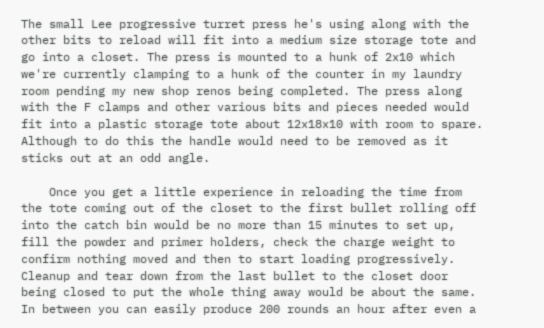The small Lee progressive turret press he's using along with the other bits to reload will fit into a medium size storage tote and go into a closet. The press is mounted to a hunk of 2x10 which we're currently clamping to a hunk of the counter in my laundry room pending my new shop renos being completed. The press along with the F clamps and other various bits and pieces needed would fit into a plastic storage tote about 12x18x10 with room to spare. Although to do this the handle would need to be removed as it sticks out at an odd angle.

    Once you get a little experience in reloading the time from the tote coming out of the closet to the first bullet rolling off into the catch bin would be no more than 15 minutes to set up, fill the powder and primer holders, check the charge weight to confirm nothing moved and then to start loading progressively. Cleanup and tear down from the last bullet to the closet door being closed to put the whole thing away would be about the same. In between you can easily produce 200 rounds an hour after even a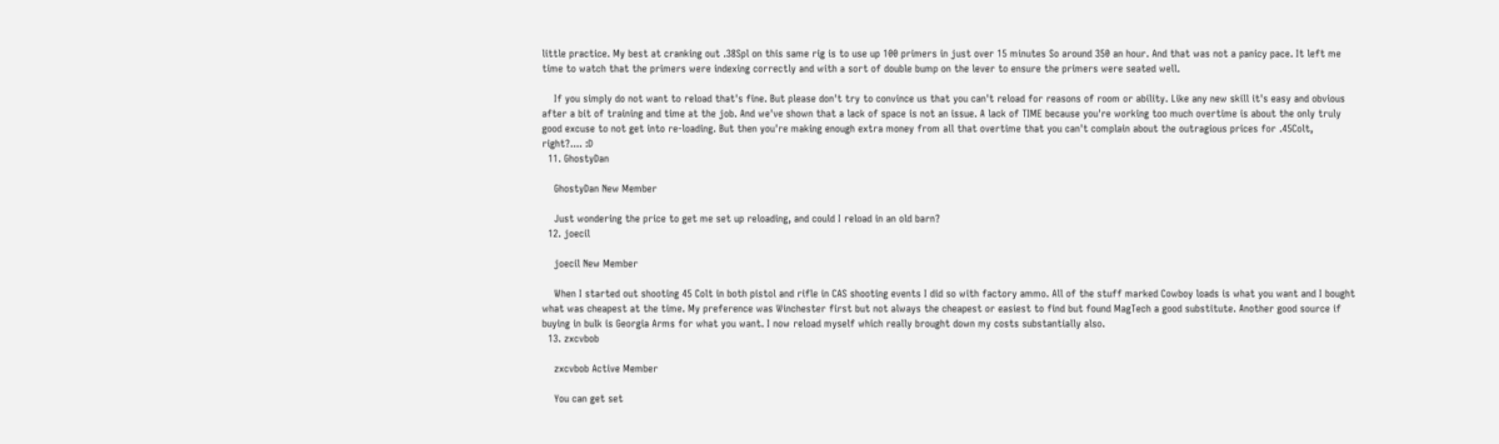little practice. My best at cranking out .38Spl on this same rig is to use up 100 primers in just over 15 minutes So around 350 an hour. And that was not a panicy pace. It left me time to watch that the primers were indexing correctly and with a sort of double bump on the lever to ensure the primers were seated well.

    If you simply do not want to reload that's fine. But please don't try to convince us that you can't reload for reasons of room or ability. Like any new skill it's easy and obvious after a bit of training and time at the job. And we've shown that a lack of space is not an issue. A lack of TIME because you're working too much overtime is about the only truly good excuse to not get into re-loading. But then you're making enough extra money from all that overtime that you can't complain about the outragious prices for .45Colt, right?.... :D
  11. GhostyDan

    GhostyDan New Member

    Just wondering the price to get me set up reloading, and could I reload in an old barn?
  12. joecil

    joecil New Member

    When I started out shooting 45 Colt in both pistol and rifle in CAS shooting events I did so with factory ammo. All of the stuff marked Cowboy loads is what you want and I bought what was cheapest at the time. My preference was Winchester first but not always the cheapest or easiest to find but found MagTech a good substitute. Another good source if buying in bulk is Georgia Arms for what you want. I now reload myself which really brought down my costs substantially also.
  13. zxcvbob

    zxcvbob Active Member

    You can get set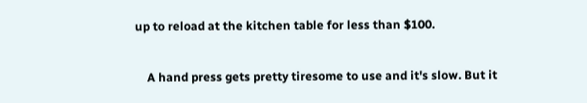up to reload at the kitchen table for less than $100.

    A hand press gets pretty tiresome to use and it's slow. But it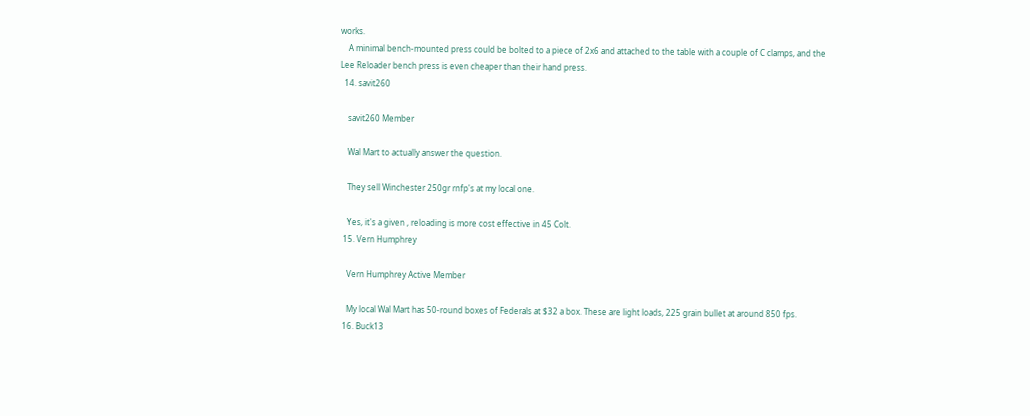works.
    A minimal bench-mounted press could be bolted to a piece of 2x6 and attached to the table with a couple of C clamps, and the Lee Reloader bench press is even cheaper than their hand press.
  14. savit260

    savit260 Member

    Wal Mart to actually answer the question.

    They sell Winchester 250gr rnfp's at my local one.

    Yes, it's a given , reloading is more cost effective in 45 Colt.
  15. Vern Humphrey

    Vern Humphrey Active Member

    My local Wal Mart has 50-round boxes of Federals at $32 a box. These are light loads, 225 grain bullet at around 850 fps.
  16. Buck13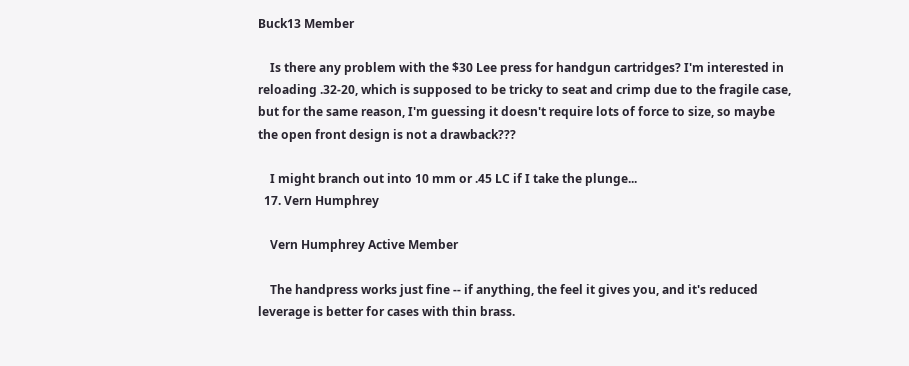Buck13 Member

    Is there any problem with the $30 Lee press for handgun cartridges? I'm interested in reloading .32-20, which is supposed to be tricky to seat and crimp due to the fragile case, but for the same reason, I'm guessing it doesn't require lots of force to size, so maybe the open front design is not a drawback???

    I might branch out into 10 mm or .45 LC if I take the plunge...
  17. Vern Humphrey

    Vern Humphrey Active Member

    The handpress works just fine -- if anything, the feel it gives you, and it's reduced leverage is better for cases with thin brass.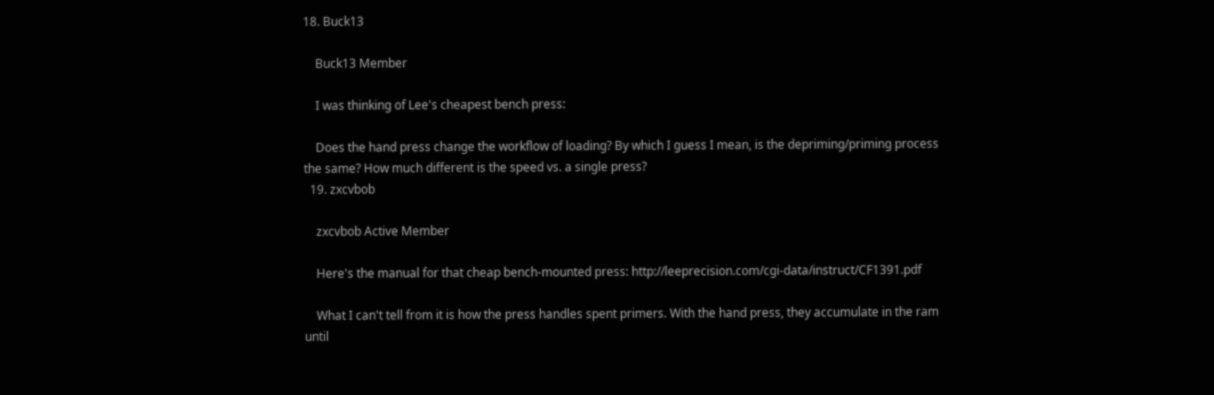18. Buck13

    Buck13 Member

    I was thinking of Lee's cheapest bench press:

    Does the hand press change the workflow of loading? By which I guess I mean, is the depriming/priming process the same? How much different is the speed vs. a single press?
  19. zxcvbob

    zxcvbob Active Member

    Here's the manual for that cheap bench-mounted press: http://leeprecision.com/cgi-data/instruct/CF1391.pdf

    What I can't tell from it is how the press handles spent primers. With the hand press, they accumulate in the ram until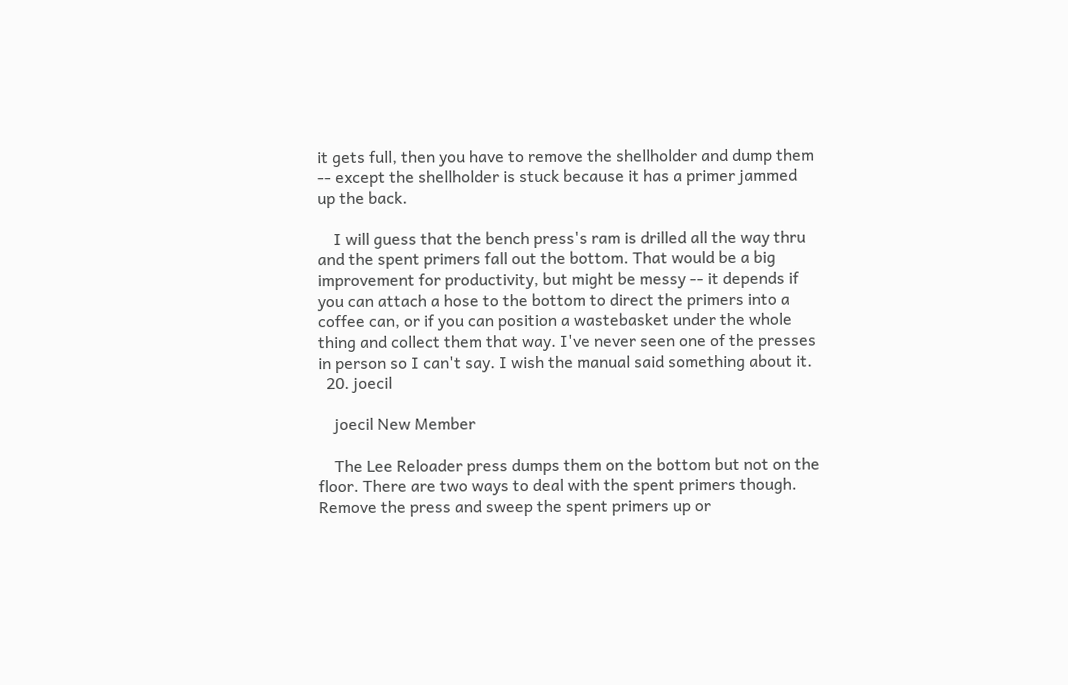it gets full, then you have to remove the shellholder and dump them -- except the shellholder is stuck because it has a primer jammed up the back.

    I will guess that the bench press's ram is drilled all the way thru and the spent primers fall out the bottom. That would be a big improvement for productivity, but might be messy -- it depends if you can attach a hose to the bottom to direct the primers into a coffee can, or if you can position a wastebasket under the whole thing and collect them that way. I've never seen one of the presses in person so I can't say. I wish the manual said something about it.
  20. joecil

    joecil New Member

    The Lee Reloader press dumps them on the bottom but not on the floor. There are two ways to deal with the spent primers though. Remove the press and sweep the spent primers up or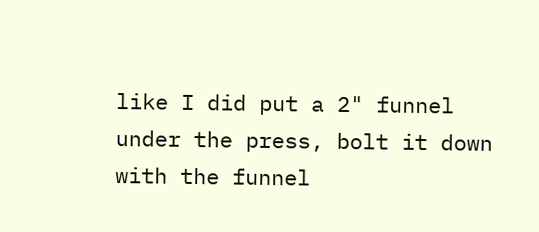like I did put a 2" funnel under the press, bolt it down with the funnel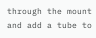through the mount and add a tube to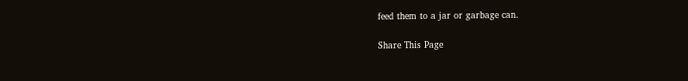feed them to a jar or garbage can.

Share This Page